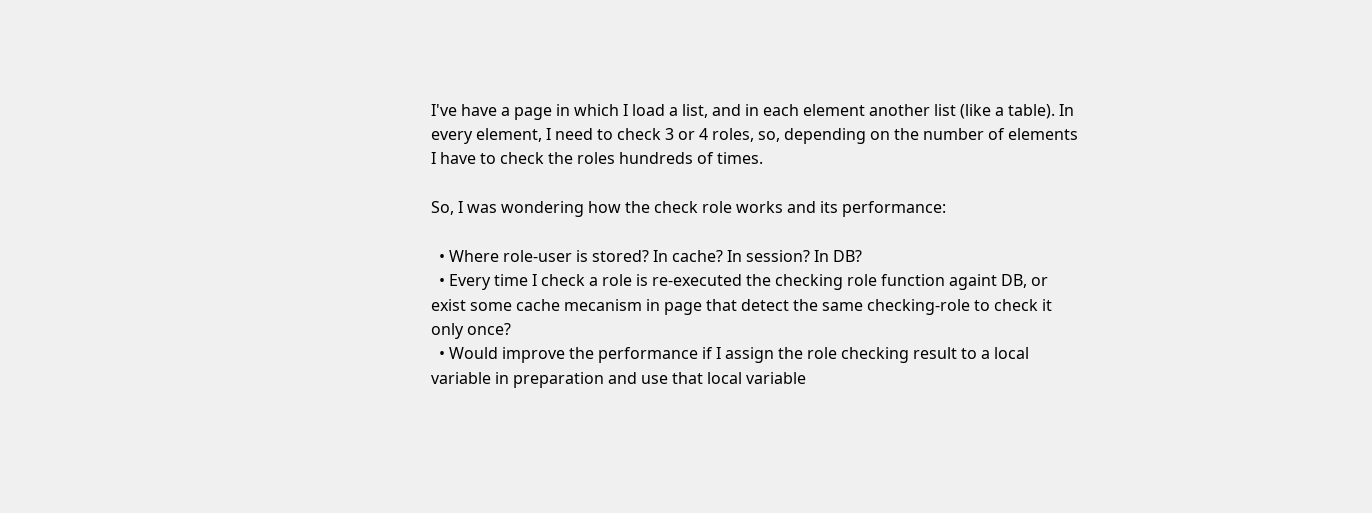I've have a page in which I load a list, and in each element another list (like a table). In every element, I need to check 3 or 4 roles, so, depending on the number of elements I have to check the roles hundreds of times.

So, I was wondering how the check role works and its performance:

  • Where role-user is stored? In cache? In session? In DB?
  • Every time I check a role is re-executed the checking role function againt DB, or exist some cache mecanism in page that detect the same checking-role to check it only once?
  • Would improve the performance if I assign the role checking result to a local variable in preparation and use that local variable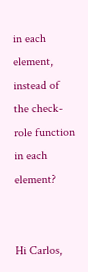in each element, instead of the check-role function in each element?


Hi Carlos,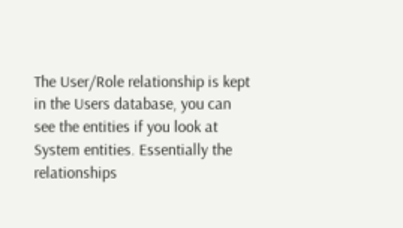The User/Role relationship is kept in the Users database, you can see the entities if you look at System entities. Essentially the relationships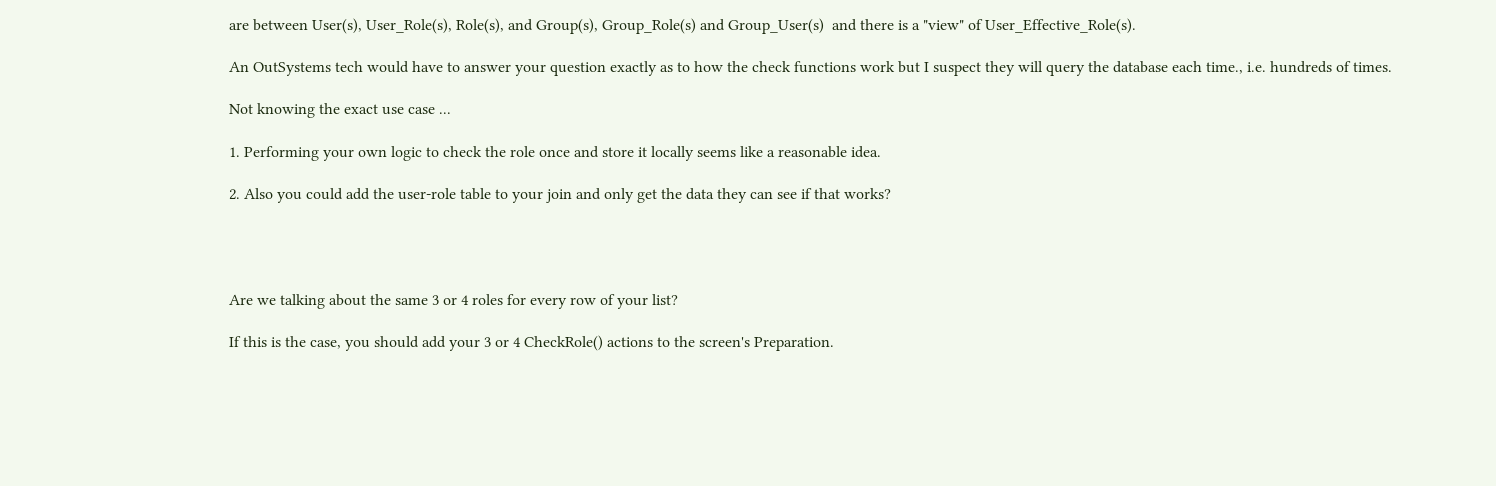are between User(s), User_Role(s), Role(s), and Group(s), Group_Role(s) and Group_User(s)  and there is a "view" of User_Effective_Role(s).

An OutSystems tech would have to answer your question exactly as to how the check functions work but I suspect they will query the database each time., i.e. hundreds of times.

Not knowing the exact use case ...

1. Performing your own logic to check the role once and store it locally seems like a reasonable idea.

2. Also you could add the user-role table to your join and only get the data they can see if that works?




Are we talking about the same 3 or 4 roles for every row of your list?

If this is the case, you should add your 3 or 4 CheckRole() actions to the screen's Preparation.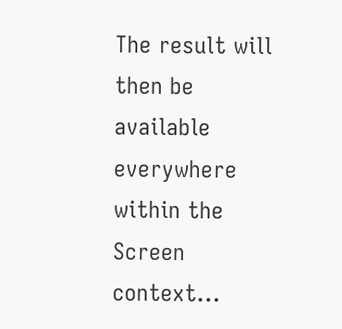The result will then be available everywhere within the Screen context...